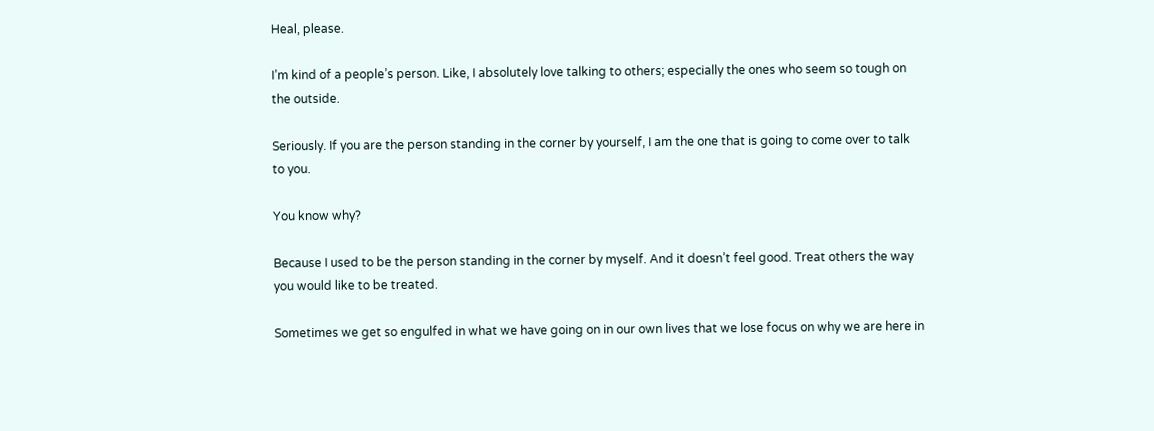Heal, please.

I’m kind of a people’s person. Like, I absolutely love talking to others; especially the ones who seem so tough on the outside.

Seriously. If you are the person standing in the corner by yourself, I am the one that is going to come over to talk to you.

You know why?

Because I used to be the person standing in the corner by myself. And it doesn’t feel good. Treat others the way you would like to be treated.

Sometimes we get so engulfed in what we have going on in our own lives that we lose focus on why we are here in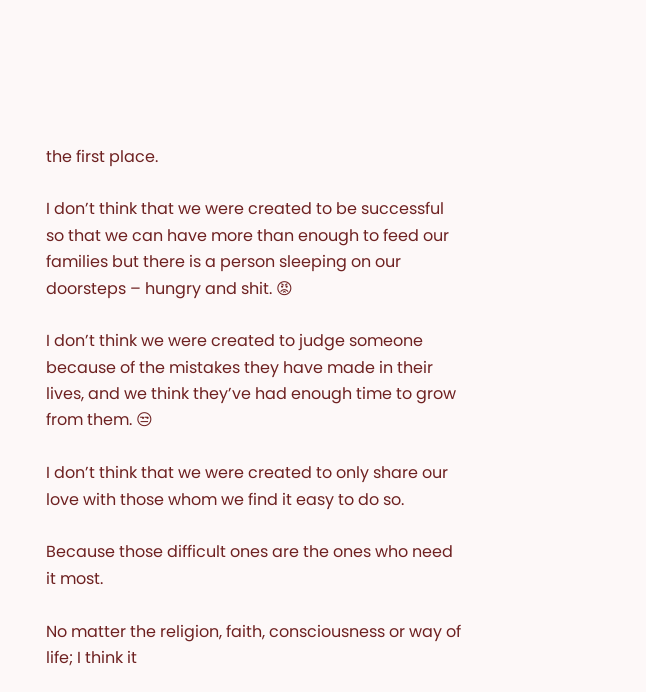the first place.

I don’t think that we were created to be successful so that we can have more than enough to feed our families but there is a person sleeping on our doorsteps – hungry and shit. 😡

I don’t think we were created to judge someone because of the mistakes they have made in their lives, and we think they’ve had enough time to grow from them. 😒

I don’t think that we were created to only share our love with those whom we find it easy to do so.

Because those difficult ones are the ones who need it most.

No matter the religion, faith, consciousness or way of life; I think it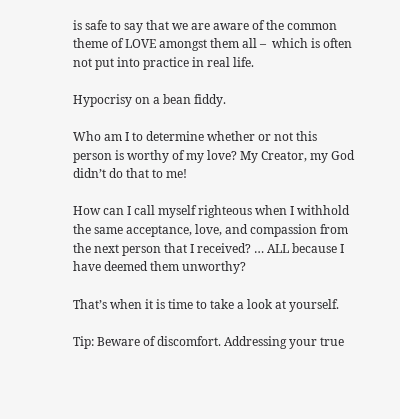is safe to say that we are aware of the common theme of LOVE amongst them all –  which is often not put into practice in real life.

Hypocrisy on a bean fiddy.

Who am I to determine whether or not this person is worthy of my love? My Creator, my God didn’t do that to me!

How can I call myself righteous when I withhold the same acceptance, love, and compassion from the next person that I received? … ALL because I have deemed them unworthy?

That’s when it is time to take a look at yourself.

Tip: Beware of discomfort. Addressing your true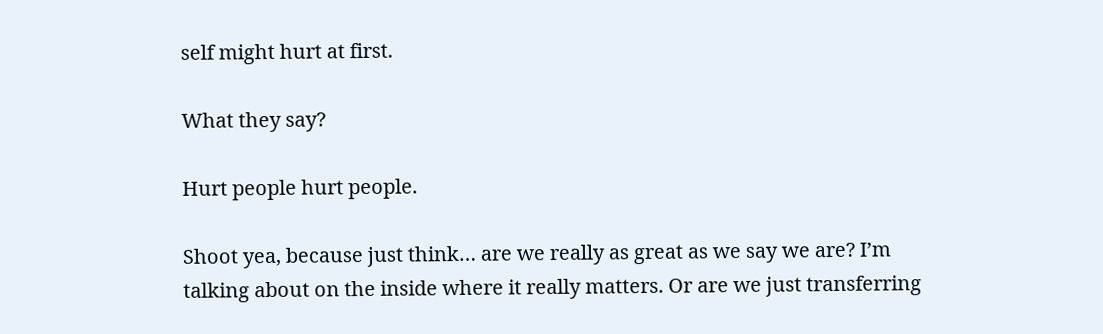self might hurt at first.

What they say?

Hurt people hurt people.

Shoot yea, because just think… are we really as great as we say we are? I’m talking about on the inside where it really matters. Or are we just transferring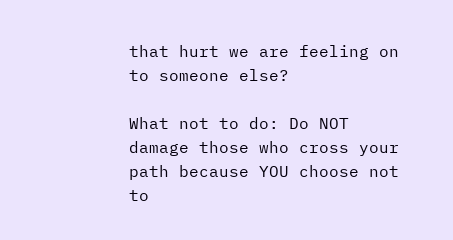that hurt we are feeling on to someone else?

What not to do: Do NOT damage those who cross your path because YOU choose not to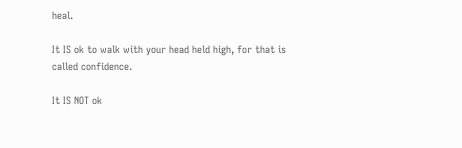heal.

It IS ok to walk with your head held high, for that is called confidence.

It IS NOT ok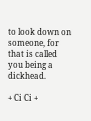to look down on someone, for that is called you being a dickhead.

+ Ci Ci +